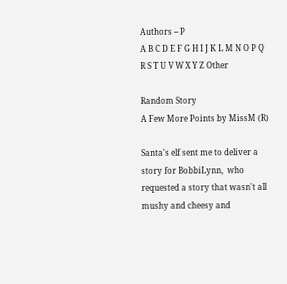Authors -- P
A B C D E F G H I J K L M N O P Q R S T U V W X Y Z Other

Random Story
A Few More Points by MissM (R)

Santa's elf sent me to deliver a story for BobbiLynn,  who requested a story that wasn't all mushy and cheesy and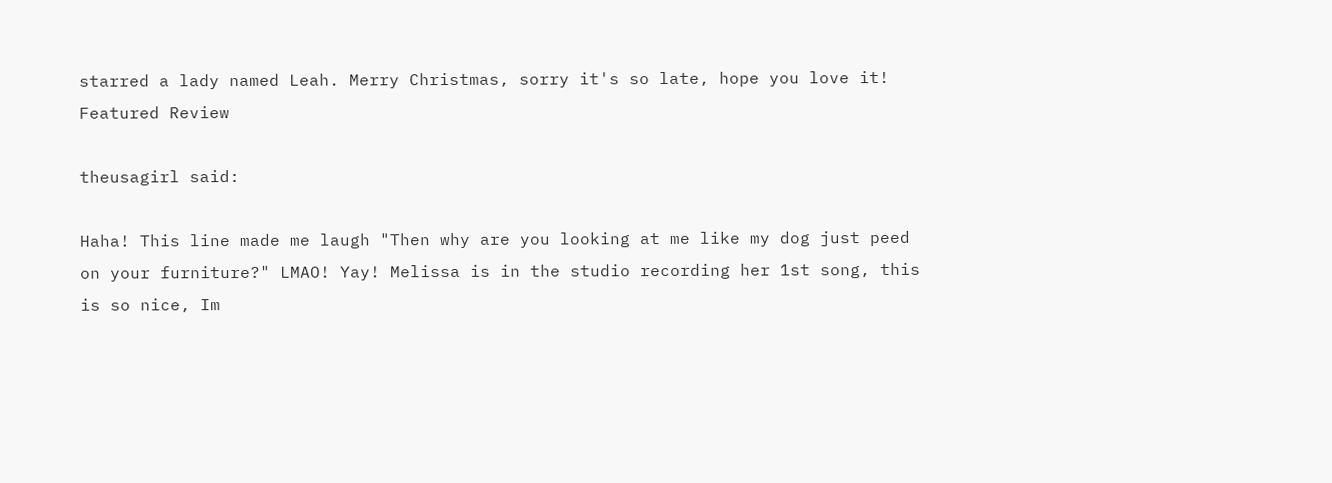starred a lady named Leah. Merry Christmas, sorry it's so late, hope you love it!
Featured Review

theusagirl said:

Haha! This line made me laugh "Then why are you looking at me like my dog just peed on your furniture?" LMAO! Yay! Melissa is in the studio recording her 1st song, this is so nice, Im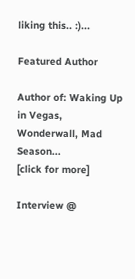liking this.. :)...

Featured Author

Author of: Waking Up in Vegas, Wonderwall, Mad Season...
[click for more]

Interview @